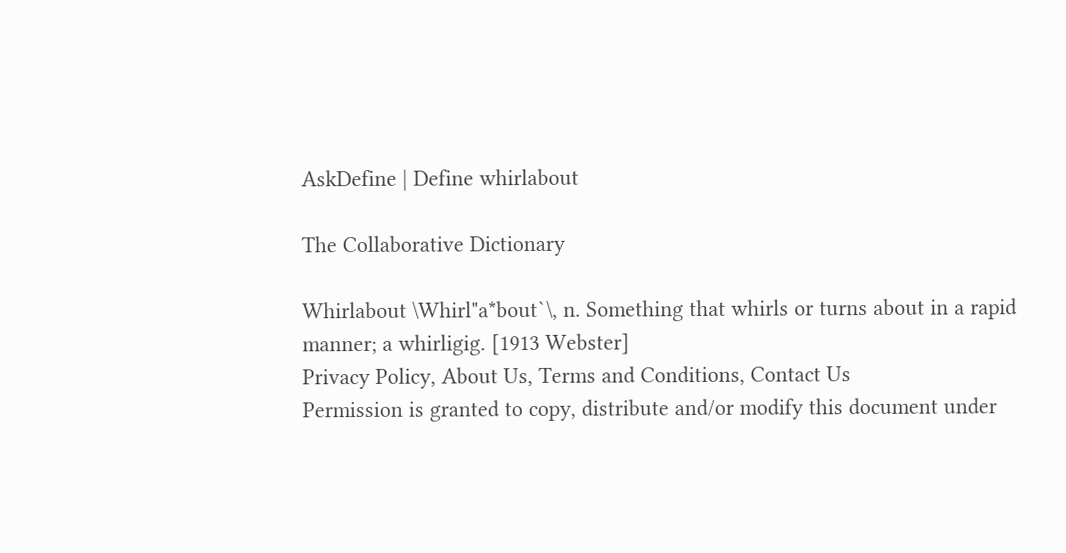AskDefine | Define whirlabout

The Collaborative Dictionary

Whirlabout \Whirl"a*bout`\, n. Something that whirls or turns about in a rapid manner; a whirligig. [1913 Webster]
Privacy Policy, About Us, Terms and Conditions, Contact Us
Permission is granted to copy, distribute and/or modify this document under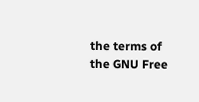the terms of the GNU Free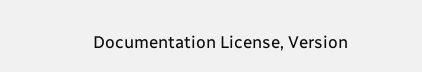Documentation License, Version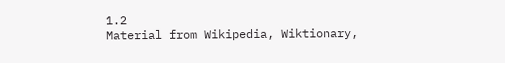1.2
Material from Wikipedia, Wiktionary,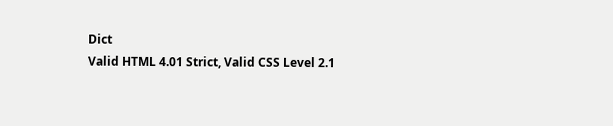Dict
Valid HTML 4.01 Strict, Valid CSS Level 2.1